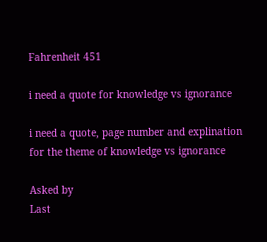Fahrenheit 451

i need a quote for knowledge vs ignorance

i need a quote, page number and explination for the theme of knowledge vs ignorance

Asked by
Last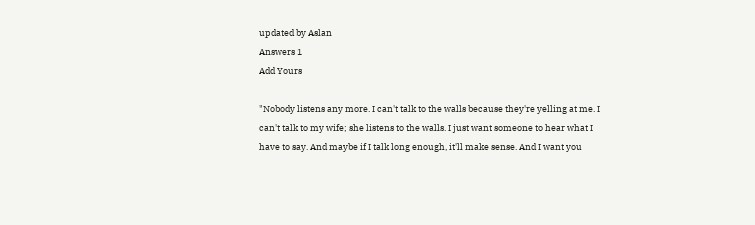updated by Aslan
Answers 1
Add Yours

"Nobody listens any more. I can't talk to the walls because they're yelling at me. I can't talk to my wife; she listens to the walls. I just want someone to hear what I have to say. And maybe if I talk long enough, it'll make sense. And I want you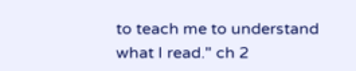to teach me to understand what I read." ch 2